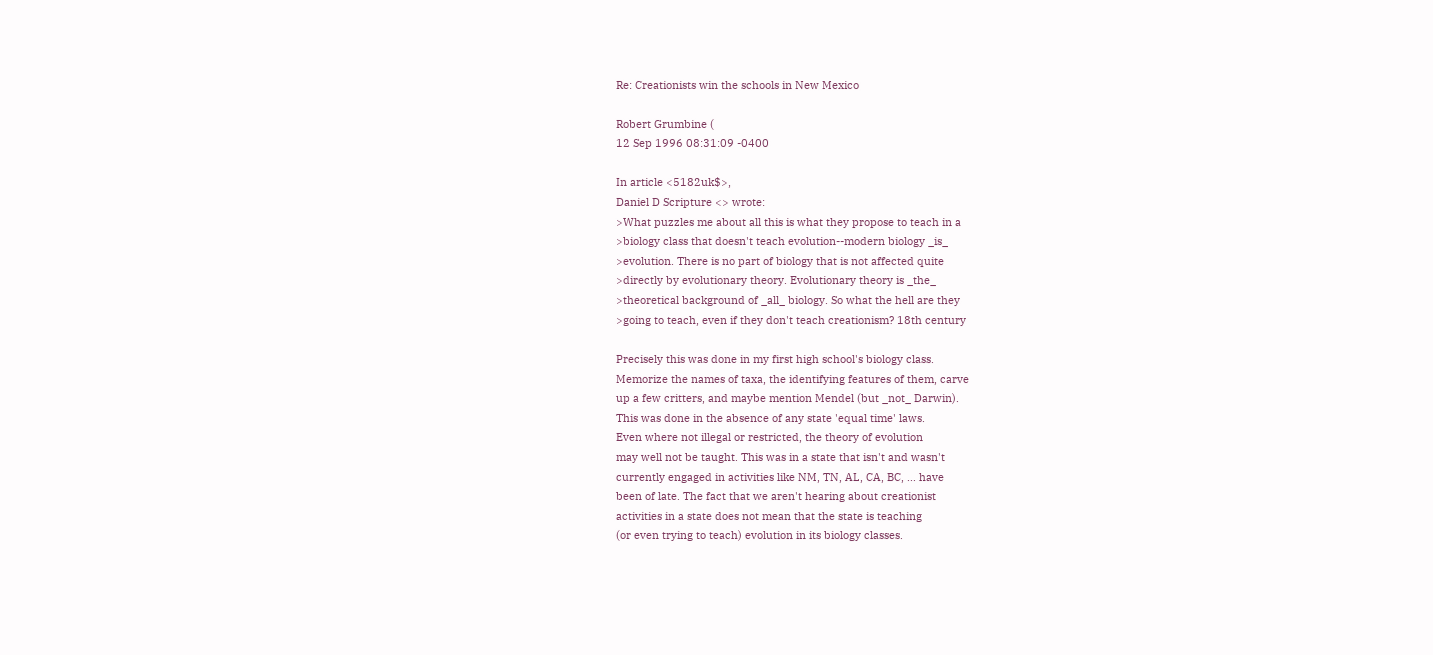Re: Creationists win the schools in New Mexico

Robert Grumbine (
12 Sep 1996 08:31:09 -0400

In article <5182uk$>,
Daniel D Scripture <> wrote:
>What puzzles me about all this is what they propose to teach in a
>biology class that doesn't teach evolution--modern biology _is_
>evolution. There is no part of biology that is not affected quite
>directly by evolutionary theory. Evolutionary theory is _the_
>theoretical background of _all_ biology. So what the hell are they
>going to teach, even if they don't teach creationism? 18th century

Precisely this was done in my first high school's biology class.
Memorize the names of taxa, the identifying features of them, carve
up a few critters, and maybe mention Mendel (but _not_ Darwin).
This was done in the absence of any state 'equal time' laws.
Even where not illegal or restricted, the theory of evolution
may well not be taught. This was in a state that isn't and wasn't
currently engaged in activities like NM, TN, AL, CA, BC, ... have
been of late. The fact that we aren't hearing about creationist
activities in a state does not mean that the state is teaching
(or even trying to teach) evolution in its biology classes.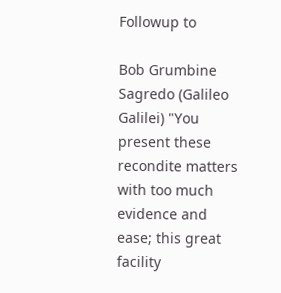Followup to

Bob Grumbine
Sagredo (Galileo Galilei) "You present these recondite matters with too much
evidence and ease; this great facility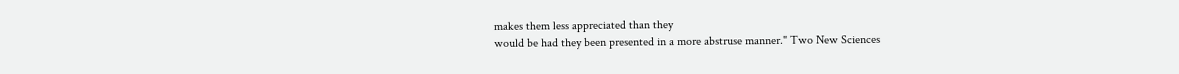makes them less appreciated than they
would be had they been presented in a more abstruse manner." Two New Sciences